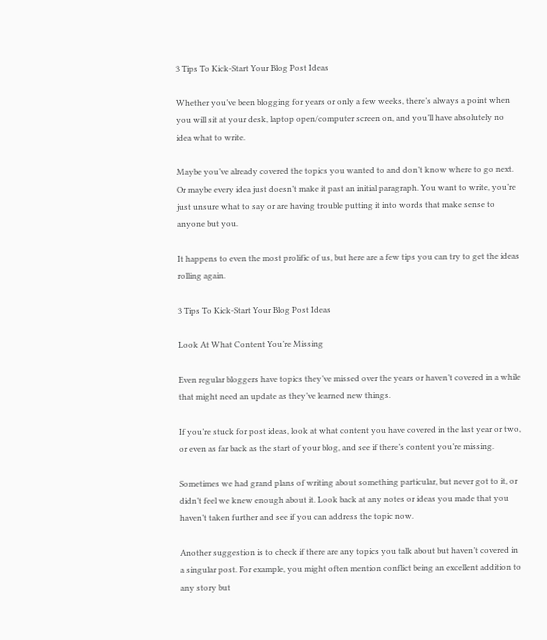3 Tips To Kick-Start Your Blog Post Ideas

Whether you’ve been blogging for years or only a few weeks, there’s always a point when you will sit at your desk, laptop open/computer screen on, and you’ll have absolutely no idea what to write.

Maybe you’ve already covered the topics you wanted to and don’t know where to go next. Or maybe every idea just doesn’t make it past an initial paragraph. You want to write, you’re just unsure what to say or are having trouble putting it into words that make sense to anyone but you.

It happens to even the most prolific of us, but here are a few tips you can try to get the ideas rolling again.

3 Tips To Kick-Start Your Blog Post Ideas

Look At What Content You’re Missing

Even regular bloggers have topics they’ve missed over the years or haven’t covered in a while that might need an update as they’ve learned new things.

If you’re stuck for post ideas, look at what content you have covered in the last year or two, or even as far back as the start of your blog, and see if there’s content you’re missing.

Sometimes we had grand plans of writing about something particular, but never got to it, or didn’t feel we knew enough about it. Look back at any notes or ideas you made that you haven’t taken further and see if you can address the topic now.

Another suggestion is to check if there are any topics you talk about but haven’t covered in a singular post. For example, you might often mention conflict being an excellent addition to any story but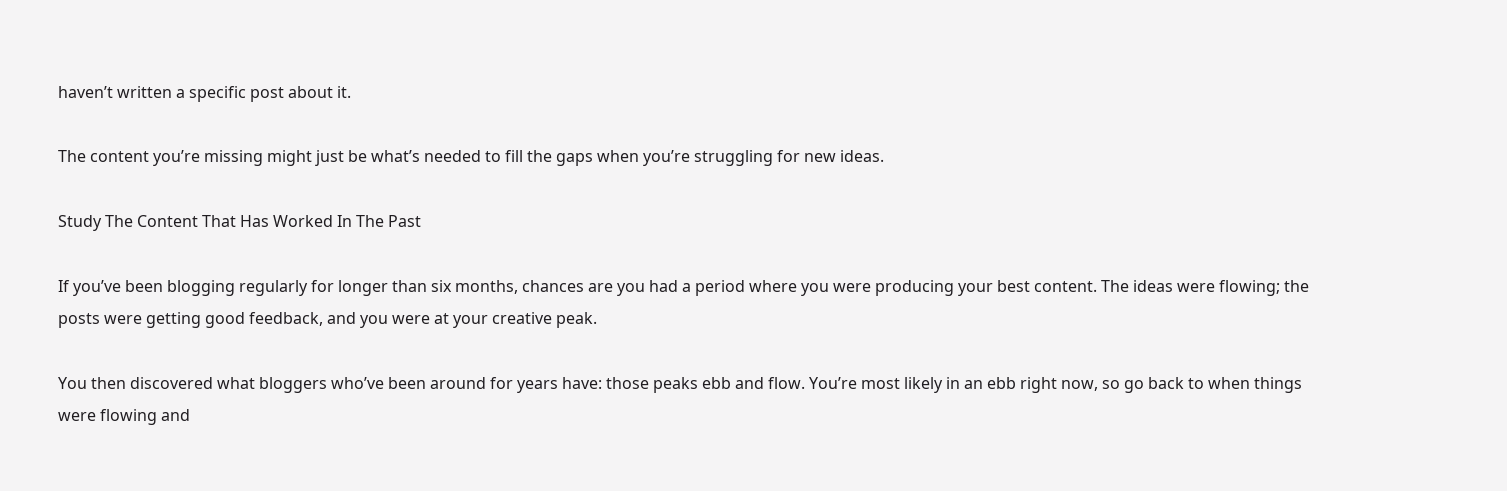haven’t written a specific post about it.

The content you’re missing might just be what’s needed to fill the gaps when you’re struggling for new ideas.

Study The Content That Has Worked In The Past

If you’ve been blogging regularly for longer than six months, chances are you had a period where you were producing your best content. The ideas were flowing; the posts were getting good feedback, and you were at your creative peak.

You then discovered what bloggers who’ve been around for years have: those peaks ebb and flow. You’re most likely in an ebb right now, so go back to when things were flowing and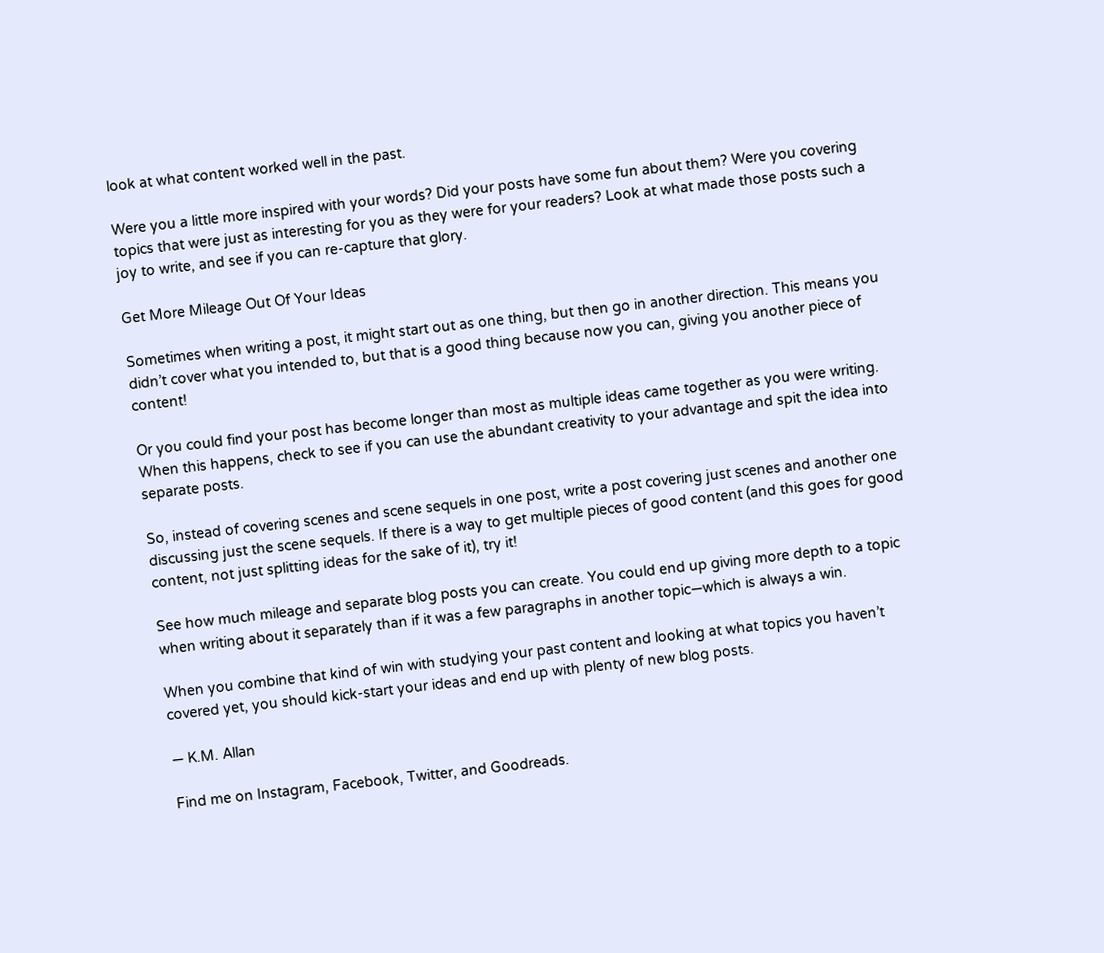look at what content worked well in the past.

Were you a little more inspired with your words? Did your posts have some fun about them? Were you covering topics that were just as interesting for you as they were for your readers? Look at what made those posts such a joy to write, and see if you can re-capture that glory.

Get More Mileage Out Of Your Ideas

Sometimes when writing a post, it might start out as one thing, but then go in another direction. This means you didn’t cover what you intended to, but that is a good thing because now you can, giving you another piece of content!

Or you could find your post has become longer than most as multiple ideas came together as you were writing. When this happens, check to see if you can use the abundant creativity to your advantage and spit the idea into separate posts.

So, instead of covering scenes and scene sequels in one post, write a post covering just scenes and another one discussing just the scene sequels. If there is a way to get multiple pieces of good content (and this goes for good content, not just splitting ideas for the sake of it), try it!

See how much mileage and separate blog posts you can create. You could end up giving more depth to a topic when writing about it separately than if it was a few paragraphs in another topic—which is always a win.

When you combine that kind of win with studying your past content and looking at what topics you haven’t covered yet, you should kick-start your ideas and end up with plenty of new blog posts.

— K.M. Allan

Find me on Instagram, Facebook, Twitter, and Goodreads.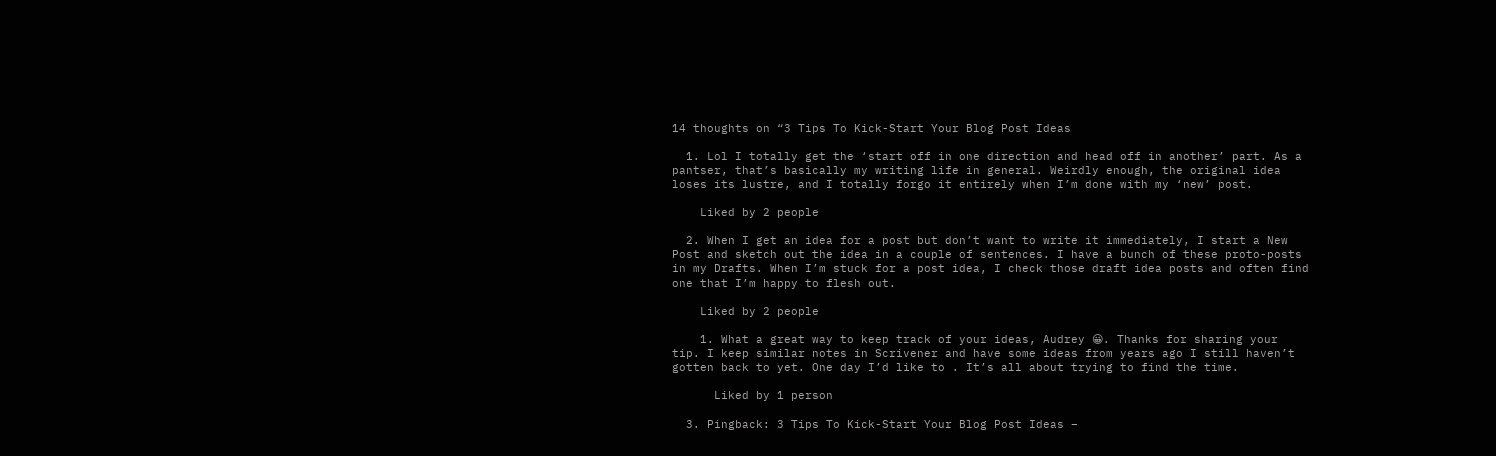14 thoughts on “3 Tips To Kick-Start Your Blog Post Ideas

  1. Lol I totally get the ‘start off in one direction and head off in another’ part. As a pantser, that’s basically my writing life in general. Weirdly enough, the original idea loses its lustre, and I totally forgo it entirely when I’m done with my ‘new’ post.

    Liked by 2 people

  2. When I get an idea for a post but don’t want to write it immediately, I start a New Post and sketch out the idea in a couple of sentences. I have a bunch of these proto-posts in my Drafts. When I’m stuck for a post idea, I check those draft idea posts and often find one that I’m happy to flesh out.

    Liked by 2 people

    1. What a great way to keep track of your ideas, Audrey 😀. Thanks for sharing your tip. I keep similar notes in Scrivener and have some ideas from years ago I still haven’t gotten back to yet. One day I’d like to . It’s all about trying to find the time.

      Liked by 1 person

  3. Pingback: 3 Tips To Kick-Start Your Blog Post Ideas –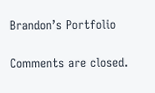Brandon’s Portfolio

Comments are closed.